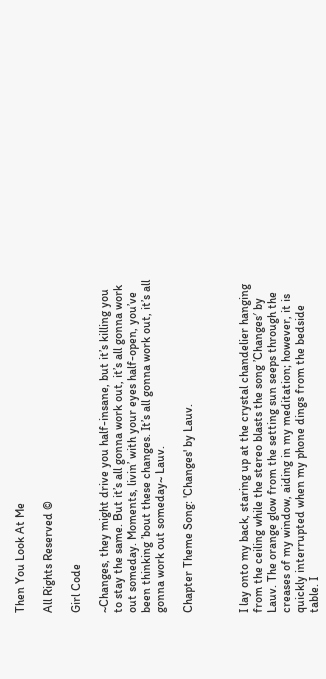Then You Look At Me

All Rights Reserved ©

Girl Code

~Changes, they might drive you half-insane, but it’s killing you to stay the same. But it’s all gonna work out, it’s all gonna work out someday. Moments, livin’ with your eyes half-open, you’ve been thinking ’bout these changes. It’s all gonna work out, it’s all gonna work out someday~ Lauv.

Chapter Theme Song: 'Changes' by Lauv.



I lay onto my back, staring up at the crystal chandelier hanging from the ceiling while the stereo blasts the song ’Changes′ by Lauv. The orange glow from the setting sun seeps through the creases of my window, aiding in my meditation; however, it is quickly interrupted when my phone dings from the bedside table. I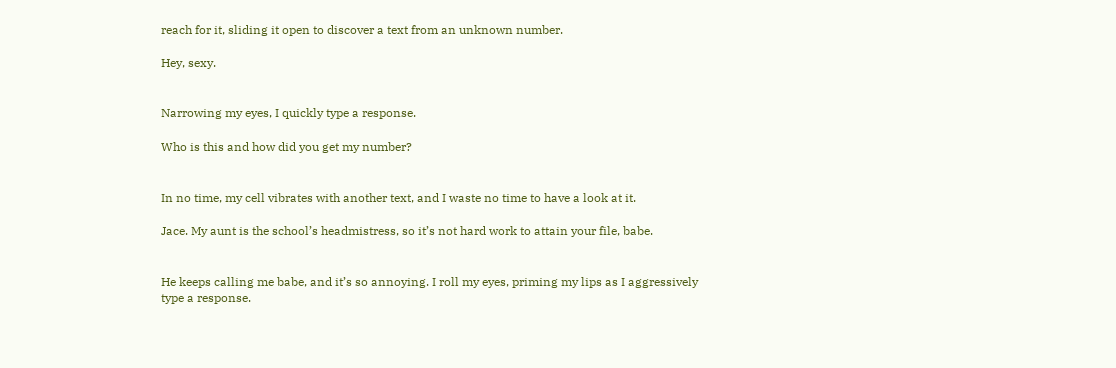reach for it, sliding it open to discover a text from an unknown number.

Hey, sexy.


Narrowing my eyes, I quickly type a response.

Who is this and how did you get my number?


In no time, my cell vibrates with another text, and I waste no time to have a look at it.

Jace. My aunt is the school’s headmistress, so it’s not hard work to attain your file, babe.


He keeps calling me babe, and it’s so annoying. I roll my eyes, priming my lips as I aggressively type a response.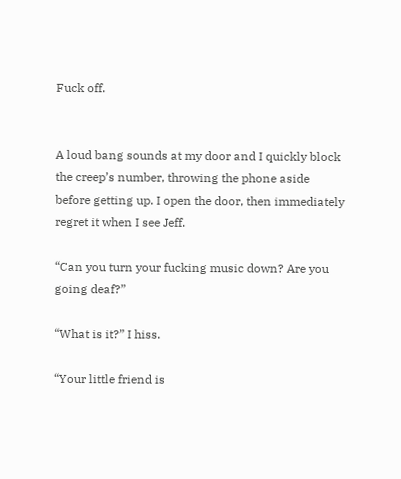Fuck off.


A loud bang sounds at my door and I quickly block the creep’s number, throwing the phone aside before getting up. I open the door, then immediately regret it when I see Jeff.

“Can you turn your fucking music down? Are you going deaf?”

“What is it?” I hiss.

“Your little friend is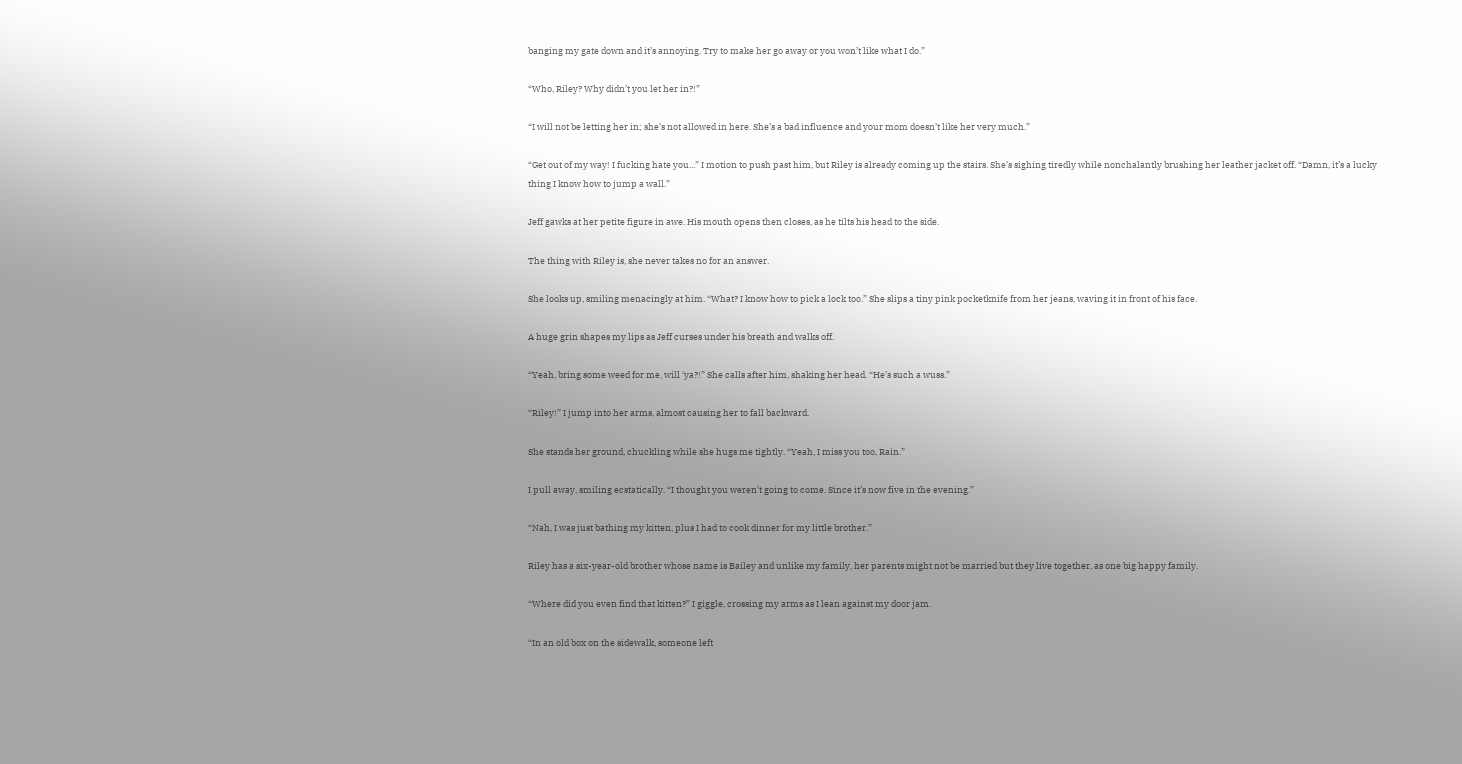banging my gate down and it’s annoying. Try to make her go away or you won’t like what I do.”

“Who, Riley? Why didn’t you let her in?!”

“I will not be letting her in; she’s not allowed in here. She’s a bad influence and your mom doesn’t like her very much.”

“Get out of my way! I fucking hate you...” I motion to push past him, but Riley is already coming up the stairs. She’s sighing tiredly while nonchalantly brushing her leather jacket off. “Damn, it’s a lucky thing I know how to jump a wall.”

Jeff gawks at her petite figure in awe. His mouth opens then closes, as he tilts his head to the side.

The thing with Riley is, she never takes no for an answer.

She looks up, smiling menacingly at him. “What? I know how to pick a lock too.” She slips a tiny pink pocketknife from her jeans, waving it in front of his face.

A huge grin shapes my lips as Jeff curses under his breath and walks off.

“Yeah, bring some weed for me, will 'ya?!” She calls after him, shaking her head. “He’s such a wuss.”

“Riley!” I jump into her arms, almost causing her to fall backward.

She stands her ground, chuckling while she hugs me tightly. “Yeah, I miss you too, Rain.”

I pull away, smiling ecstatically. “I thought you weren’t going to come. Since it’s now five in the evening.”

“Nah, I was just bathing my kitten, plus I had to cook dinner for my little brother.”

Riley has a six-year-old brother whose name is Bailey and unlike my family, her parents might not be married but they live together, as one big happy family.

“Where did you even find that kitten?” I giggle, crossing my arms as I lean against my door jam.

“In an old box on the sidewalk, someone left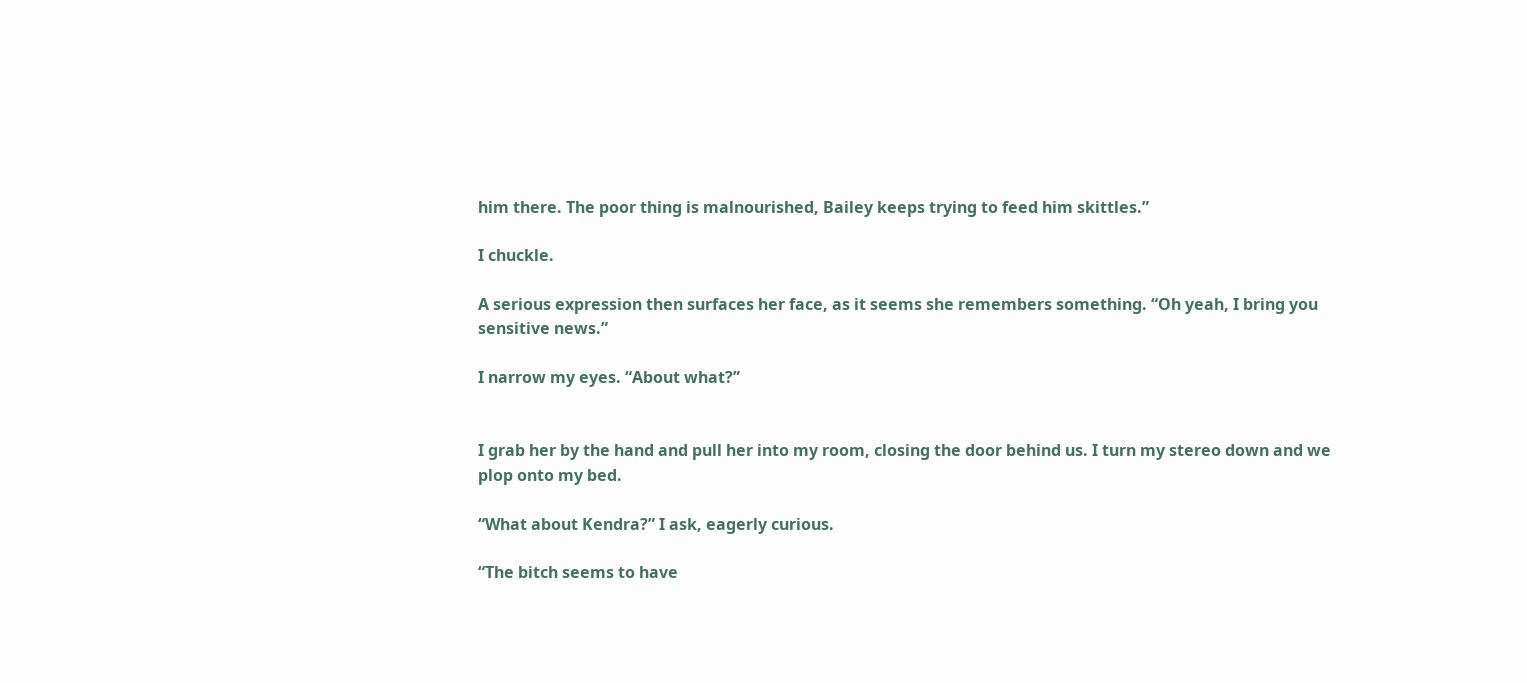him there. The poor thing is malnourished, Bailey keeps trying to feed him skittles.”

I chuckle.

A serious expression then surfaces her face, as it seems she remembers something. “Oh yeah, I bring you sensitive news.”

I narrow my eyes. “About what?”


I grab her by the hand and pull her into my room, closing the door behind us. I turn my stereo down and we plop onto my bed.

“What about Kendra?” I ask, eagerly curious.

“The bitch seems to have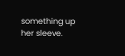something up her sleeve.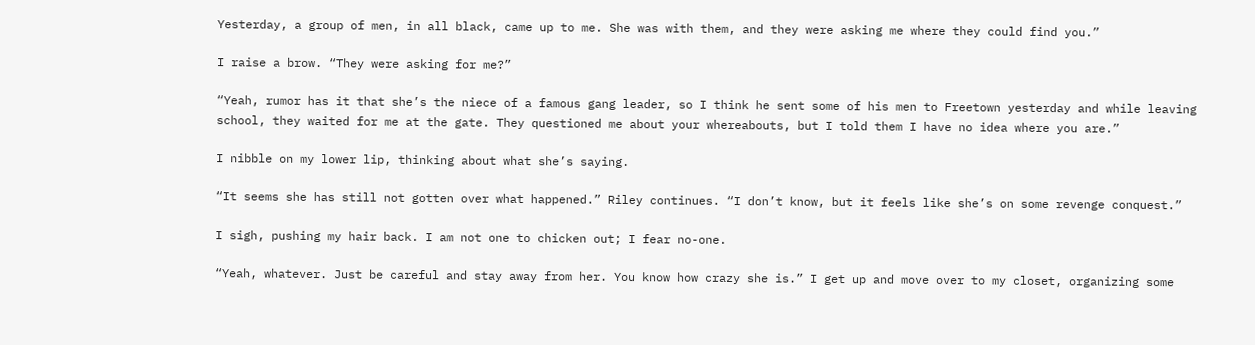Yesterday, a group of men, in all black, came up to me. She was with them, and they were asking me where they could find you.”

I raise a brow. “They were asking for me?”

“Yeah, rumor has it that she’s the niece of a famous gang leader, so I think he sent some of his men to Freetown yesterday and while leaving school, they waited for me at the gate. They questioned me about your whereabouts, but I told them I have no idea where you are.”

I nibble on my lower lip, thinking about what she’s saying.

“It seems she has still not gotten over what happened.” Riley continues. “I don’t know, but it feels like she’s on some revenge conquest.”

I sigh, pushing my hair back. I am not one to chicken out; I fear no-one.

“Yeah, whatever. Just be careful and stay away from her. You know how crazy she is.” I get up and move over to my closet, organizing some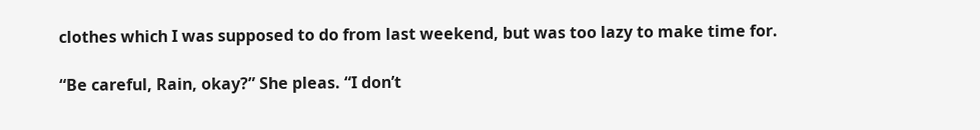clothes which I was supposed to do from last weekend, but was too lazy to make time for.

“Be careful, Rain, okay?” She pleas. “I don’t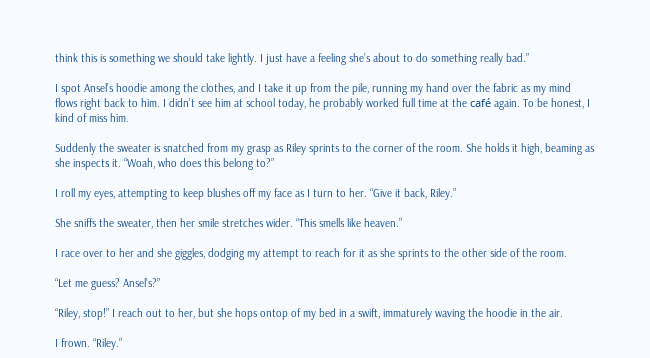think this is something we should take lightly. I just have a feeling she’s about to do something really bad.”

I spot Ansel’s hoodie among the clothes, and I take it up from the pile, running my hand over the fabric as my mind flows right back to him. I didn’t see him at school today, he probably worked full time at the café again. To be honest, I kind of miss him.

Suddenly the sweater is snatched from my grasp as Riley sprints to the corner of the room. She holds it high, beaming as she inspects it. “Woah, who does this belong to?”

I roll my eyes, attempting to keep blushes off my face as I turn to her. “Give it back, Riley.”

She sniffs the sweater, then her smile stretches wider. “This smells like heaven.”

I race over to her and she giggles, dodging my attempt to reach for it as she sprints to the other side of the room.

“Let me guess? Ansel’s?”

“Riley, stop!” I reach out to her, but she hops ontop of my bed in a swift, immaturely waving the hoodie in the air.

I frown. “Riley.”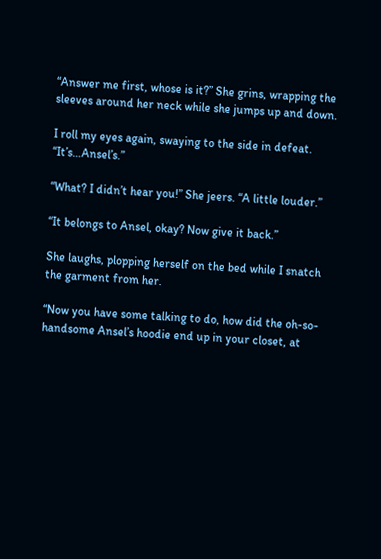“Answer me first, whose is it?” She grins, wrapping the sleeves around her neck while she jumps up and down.

I roll my eyes again, swaying to the side in defeat. “It’s…Ansel’s.”

“What? I didn’t hear you!” She jeers. “A little louder.”

“It belongs to Ansel, okay? Now give it back.”

She laughs, plopping herself on the bed while I snatch the garment from her.

“Now you have some talking to do, how did the oh-so-handsome Ansel’s hoodie end up in your closet, at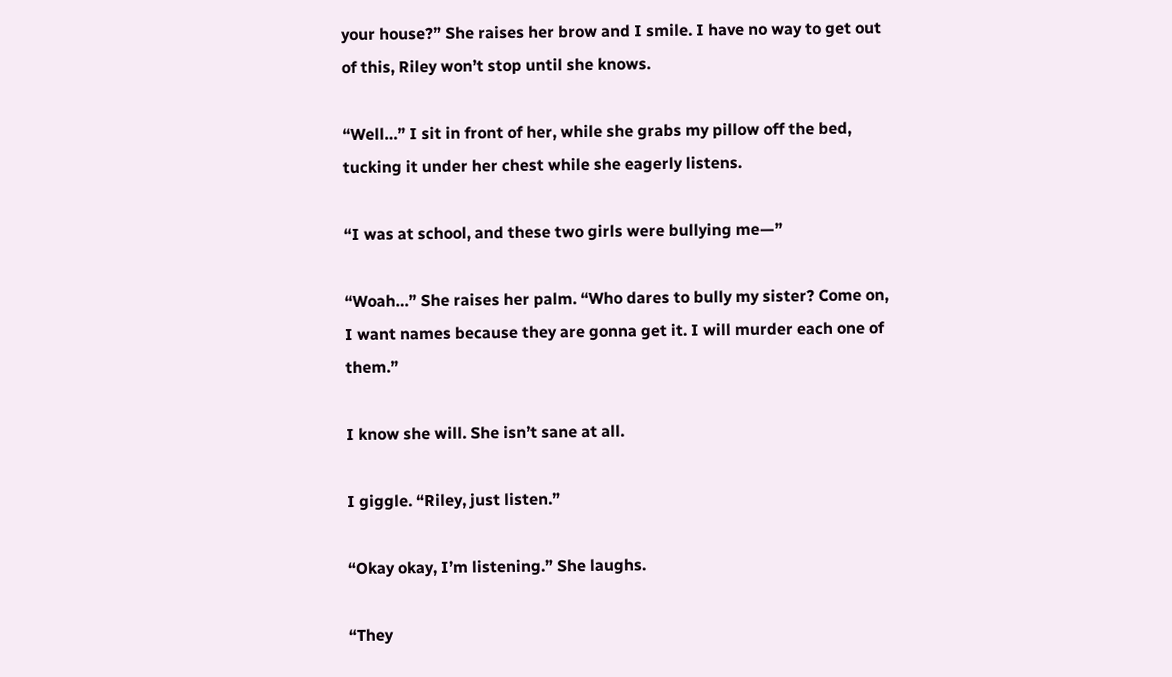your house?” She raises her brow and I smile. I have no way to get out of this, Riley won’t stop until she knows.

“Well…” I sit in front of her, while she grabs my pillow off the bed, tucking it under her chest while she eagerly listens.

“I was at school, and these two girls were bullying me—”

“Woah…” She raises her palm. “Who dares to bully my sister? Come on, I want names because they are gonna get it. I will murder each one of them.”

I know she will. She isn’t sane at all.

I giggle. “Riley, just listen.”

“Okay okay, I’m listening.” She laughs.

“They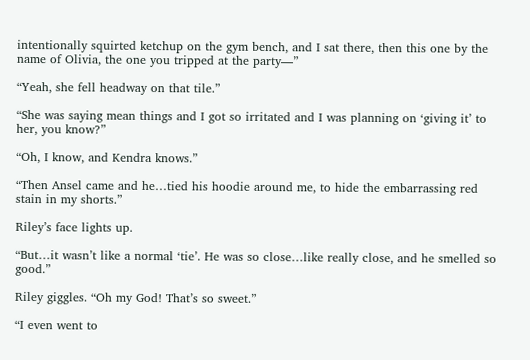intentionally squirted ketchup on the gym bench, and I sat there, then this one by the name of Olivia, the one you tripped at the party—”

“Yeah, she fell headway on that tile.”

“She was saying mean things and I got so irritated and I was planning on ‘giving it’ to her, you know?”

“Oh, I know, and Kendra knows.”

“Then Ansel came and he…tied his hoodie around me, to hide the embarrassing red stain in my shorts.”

Riley’s face lights up.

“But…it wasn’t like a normal ‘tie’. He was so close…like really close, and he smelled so good.”

Riley giggles. “Oh my God! That’s so sweet.”

“I even went to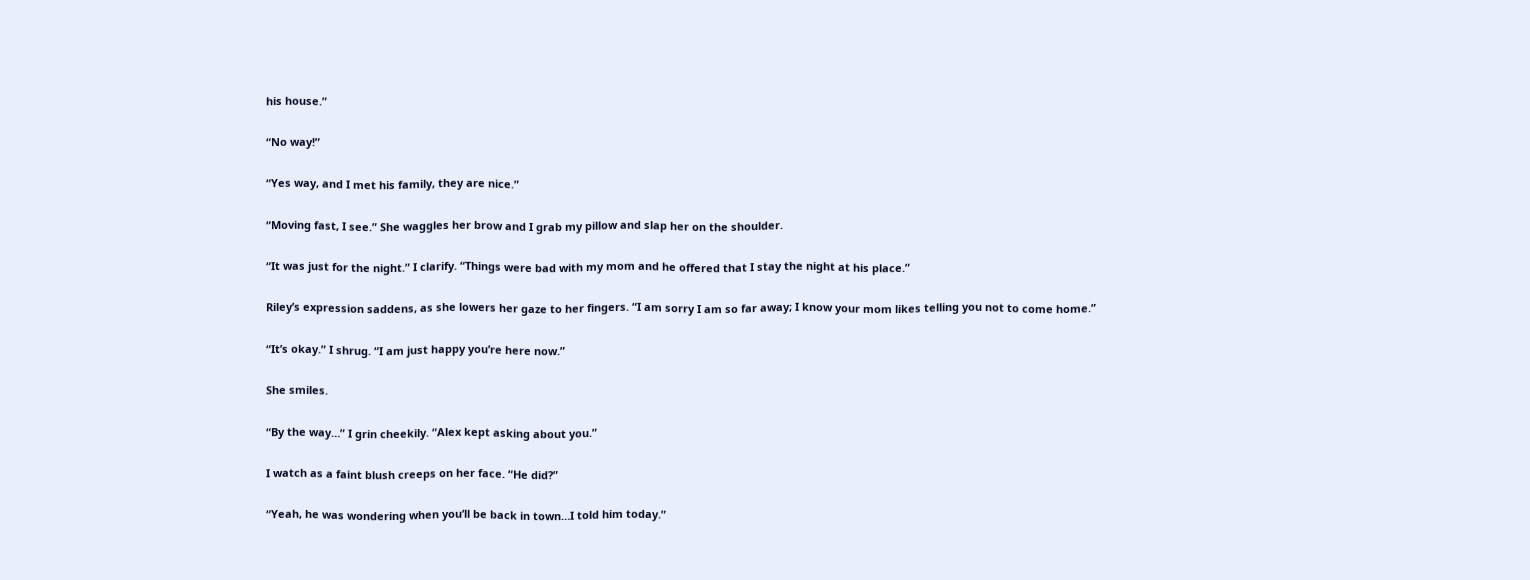his house.”

“No way!”

“Yes way, and I met his family, they are nice.”

“Moving fast, I see.” She waggles her brow and I grab my pillow and slap her on the shoulder.

“It was just for the night.” I clarify. “Things were bad with my mom and he offered that I stay the night at his place.”

Riley’s expression saddens, as she lowers her gaze to her fingers. “I am sorry I am so far away; I know your mom likes telling you not to come home.”

“It’s okay.” I shrug. “I am just happy you’re here now.”

She smiles.

“By the way…” I grin cheekily. “Alex kept asking about you.”

I watch as a faint blush creeps on her face. “He did?”

“Yeah, he was wondering when you’ll be back in town…I told him today.”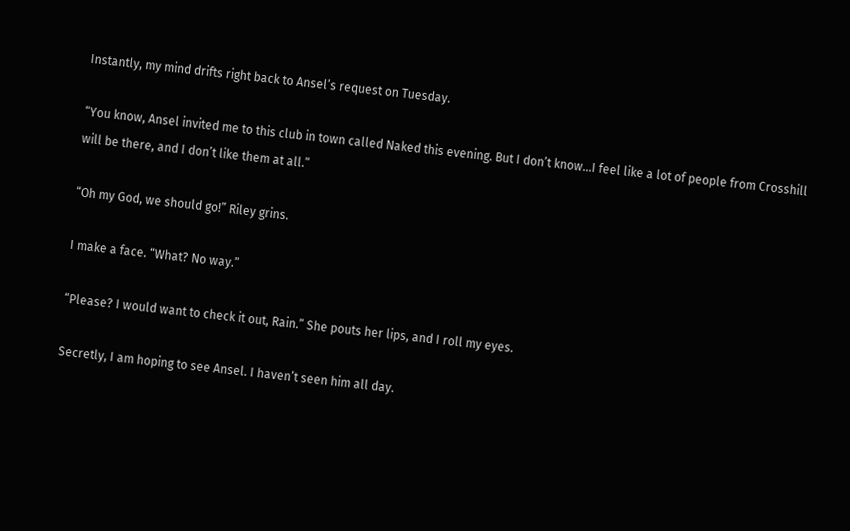Instantly, my mind drifts right back to Ansel’s request on Tuesday.

“You know, Ansel invited me to this club in town called Naked this evening. But I don’t know…I feel like a lot of people from Crosshill will be there, and I don’t like them at all.”

“Oh my God, we should go!” Riley grins.

I make a face. “What? No way.”

“Please? I would want to check it out, Rain.” She pouts her lips, and I roll my eyes.

Secretly, I am hoping to see Ansel. I haven’t seen him all day.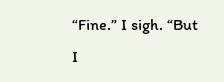“Fine.” I sigh. “But I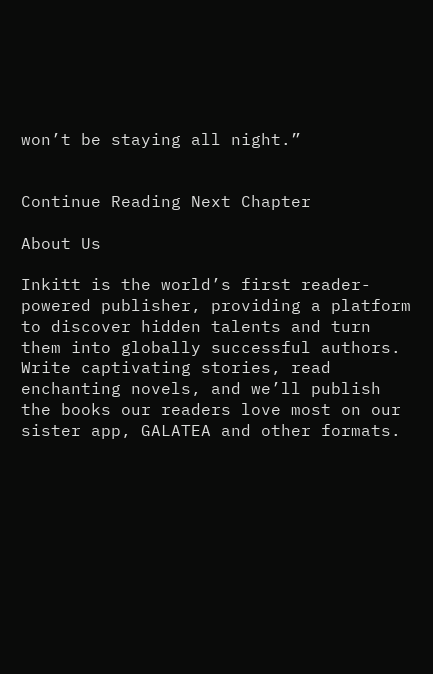won’t be staying all night.”


Continue Reading Next Chapter

About Us

Inkitt is the world’s first reader-powered publisher, providing a platform to discover hidden talents and turn them into globally successful authors. Write captivating stories, read enchanting novels, and we’ll publish the books our readers love most on our sister app, GALATEA and other formats.